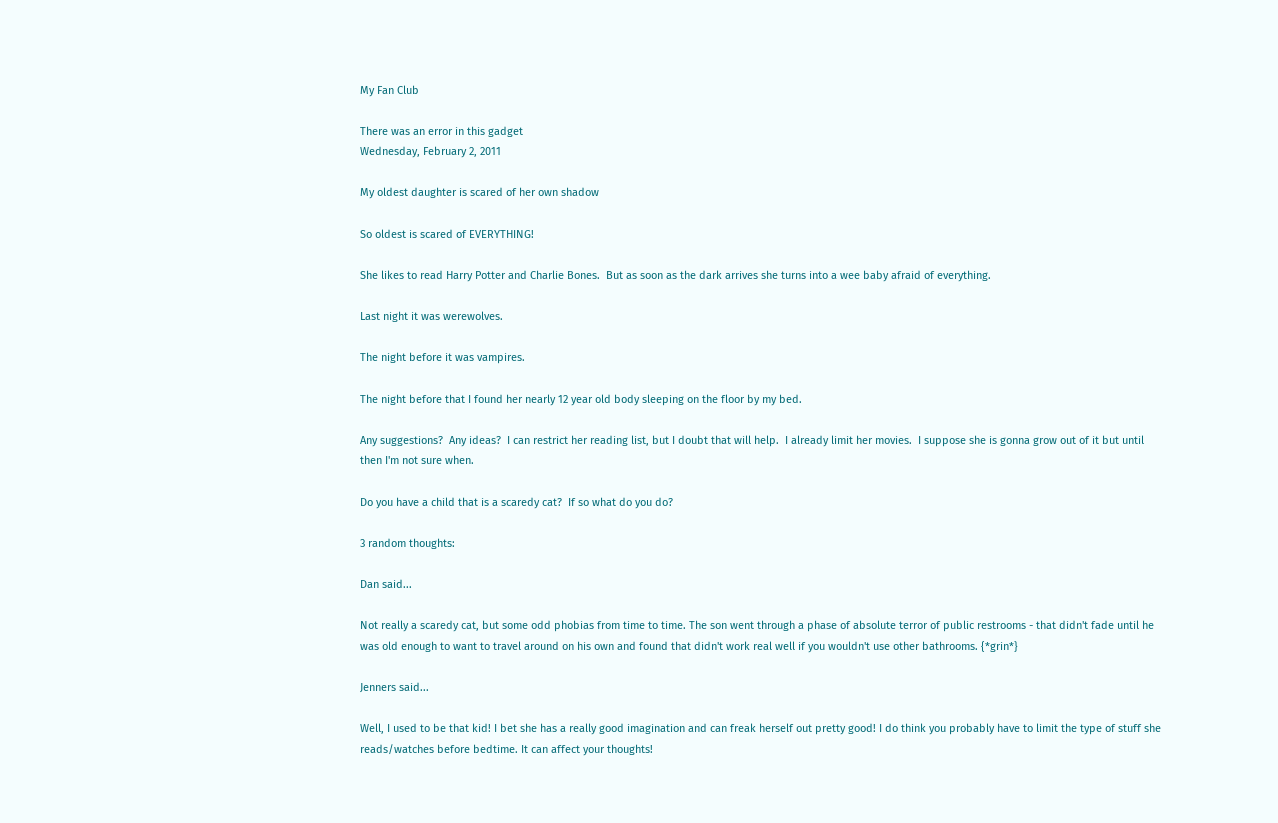My Fan Club

There was an error in this gadget
Wednesday, February 2, 2011

My oldest daughter is scared of her own shadow

So oldest is scared of EVERYTHING!

She likes to read Harry Potter and Charlie Bones.  But as soon as the dark arrives she turns into a wee baby afraid of everything.

Last night it was werewolves.

The night before it was vampires.

The night before that I found her nearly 12 year old body sleeping on the floor by my bed.

Any suggestions?  Any ideas?  I can restrict her reading list, but I doubt that will help.  I already limit her movies.  I suppose she is gonna grow out of it but until then I'm not sure when.

Do you have a child that is a scaredy cat?  If so what do you do?

3 random thoughts:

Dan said...

Not really a scaredy cat, but some odd phobias from time to time. The son went through a phase of absolute terror of public restrooms - that didn't fade until he was old enough to want to travel around on his own and found that didn't work real well if you wouldn't use other bathrooms. {*grin*}

Jenners said...

Well, I used to be that kid! I bet she has a really good imagination and can freak herself out pretty good! I do think you probably have to limit the type of stuff she reads/watches before bedtime. It can affect your thoughts!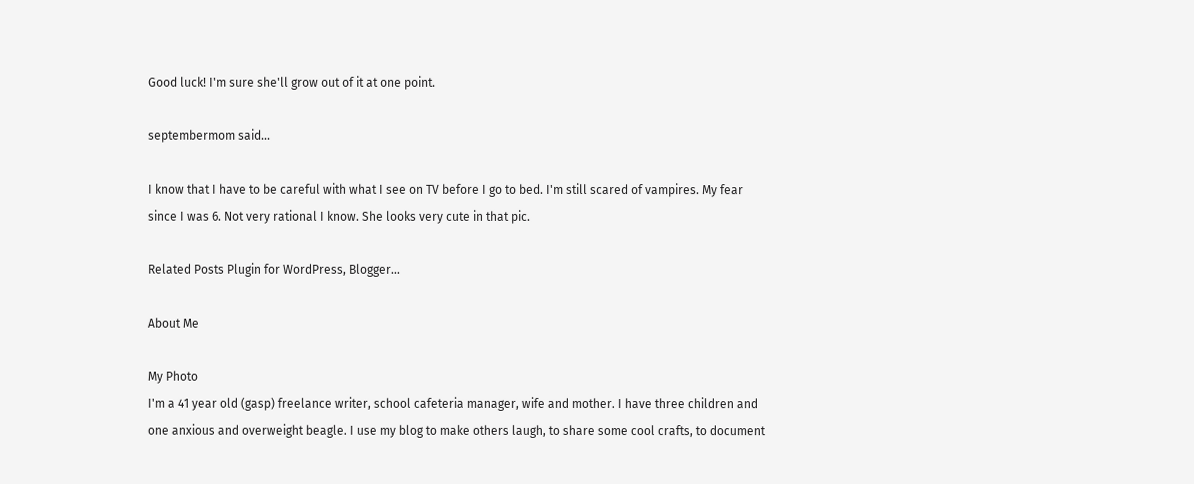Good luck! I'm sure she'll grow out of it at one point.

septembermom said...

I know that I have to be careful with what I see on TV before I go to bed. I'm still scared of vampires. My fear since I was 6. Not very rational I know. She looks very cute in that pic.

Related Posts Plugin for WordPress, Blogger...

About Me

My Photo
I'm a 41 year old (gasp) freelance writer, school cafeteria manager, wife and mother. I have three children and one anxious and overweight beagle. I use my blog to make others laugh, to share some cool crafts, to document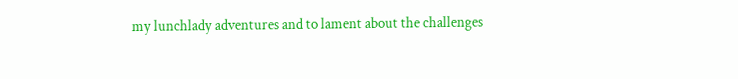my lunchlady adventures and to lament about the challenges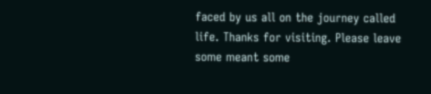faced by us all on the journey called life. Thanks for visiting. Please leave some meant some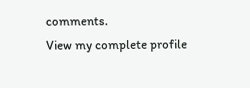comments.
View my complete profile